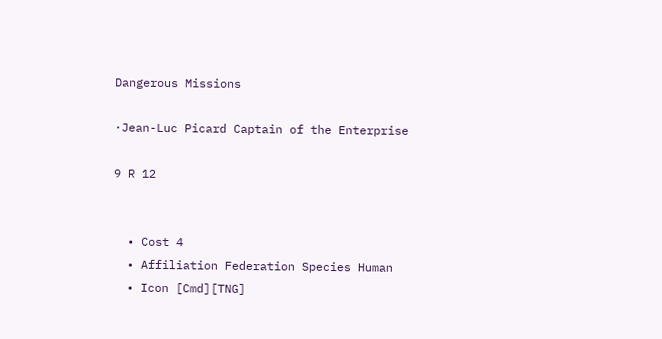Dangerous Missions

·Jean-Luc Picard Captain of the Enterprise

9 R 12


  • Cost 4
  • Affiliation Federation Species Human
  • Icon [Cmd][TNG]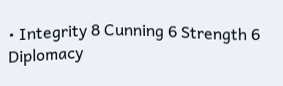• Integrity 8 Cunning 6 Strength 6
Diplomacy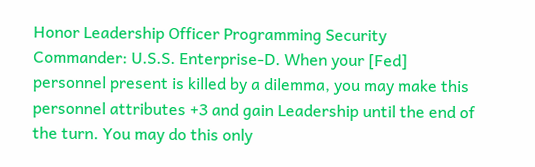Honor Leadership Officer Programming Security
Commander: U.S.S. Enterprise-D. When your [Fed] personnel present is killed by a dilemma, you may make this personnel attributes +3 and gain Leadership until the end of the turn. You may do this only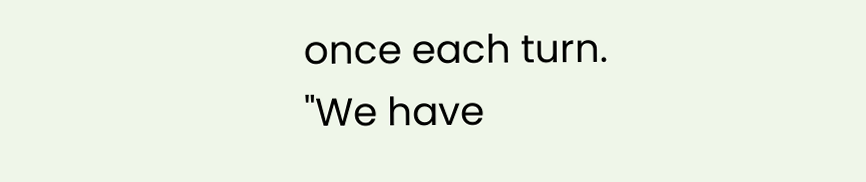once each turn.
"We have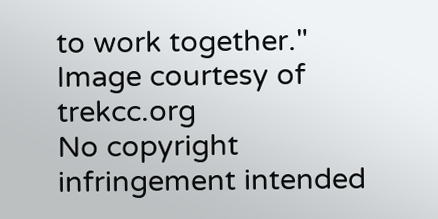to work together."
Image courtesy of trekcc.org
No copyright infringement intended